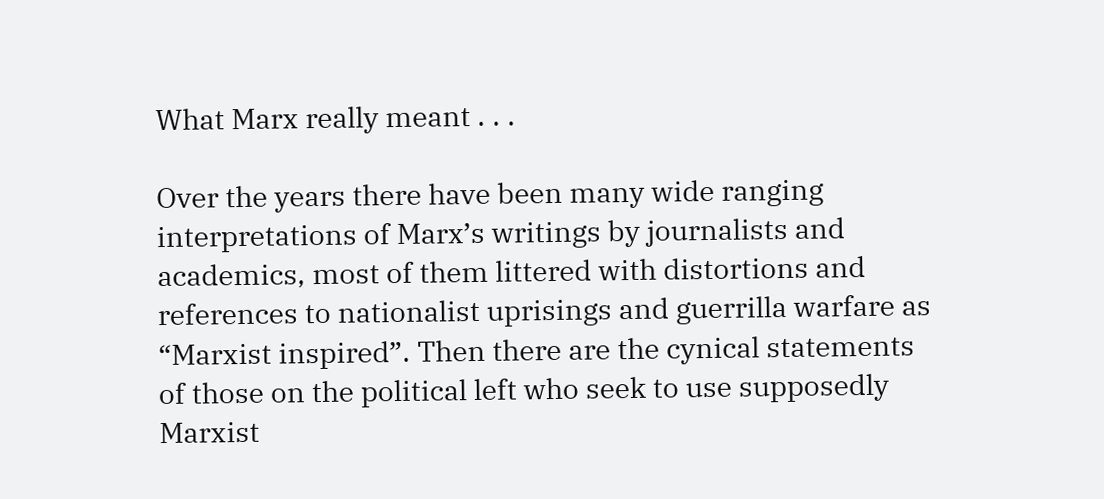What Marx really meant . . .

Over the years there have been many wide ranging interpretations of Marx’s writings by journalists and academics, most of them littered with distortions and references to nationalist uprisings and guerrilla warfare as “Marxist inspired”. Then there are the cynical statements of those on the political left who seek to use supposedly Marxist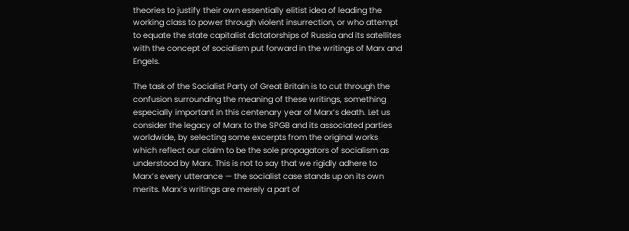theories to justify their own essentially elitist idea of leading the working class to power through violent insurrection, or who attempt to equate the state capitalist dictatorships of Russia and its satellites with the concept of socialism put forward in the writings of Marx and Engels.

The task of the Socialist Party of Great Britain is to cut through the confusion surrounding the meaning of these writings, something especially important in this centenary year of Marx’s death. Let us consider the legacy of Marx to the SPGB and its associated parties worldwide, by selecting some excerpts from the original works which reflect our claim to be the sole propagators of socialism as understood by Marx. This is not to say that we rigidly adhere to Marx’s every utterance — the socialist case stands up on its own merits. Marx’s writings are merely a part of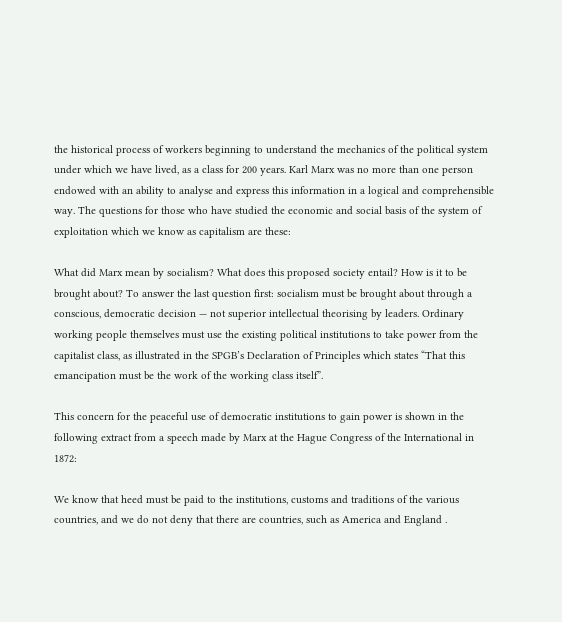the historical process of workers beginning to understand the mechanics of the political system under which we have lived, as a class for 200 years. Karl Marx was no more than one person endowed with an ability to analyse and express this information in a logical and comprehensible way. The questions for those who have studied the economic and social basis of the system of exploitation which we know as capitalism are these:

What did Marx mean by socialism? What does this proposed society entail? How is it to be brought about? To answer the last question first: socialism must be brought about through a conscious, democratic decision — not superior intellectual theorising by leaders. Ordinary working people themselves must use the existing political institutions to take power from the capitalist class, as illustrated in the SPGB’s Declaration of Principles which states “That this emancipation must be the work of the working class itself”.

This concern for the peaceful use of democratic institutions to gain power is shown in the following extract from a speech made by Marx at the Hague Congress of the International in 1872:

We know that heed must be paid to the institutions, customs and traditions of the various countries, and we do not deny that there are countries, such as America and England .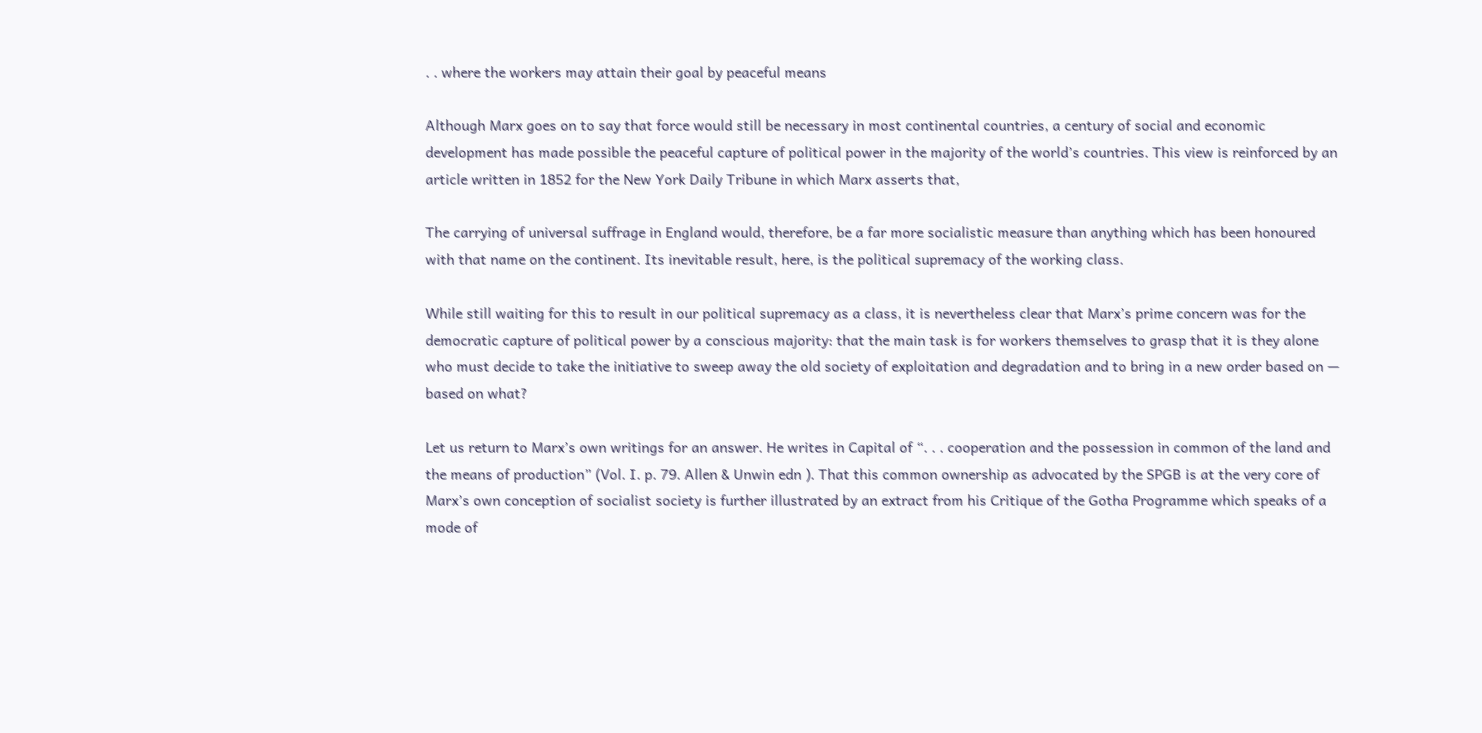. . where the workers may attain their goal by peaceful means

Although Marx goes on to say that force would still be necessary in most continental countries, a century of social and economic development has made possible the peaceful capture of political power in the majority of the world’s countries. This view is reinforced by an article written in 1852 for the New York Daily Tribune in which Marx asserts that,

The carrying of universal suffrage in England would, therefore, be a far more socialistic measure than anything which has been honoured with that name on the continent. Its inevitable result, here, is the political supremacy of the working class.

While still waiting for this to result in our political supremacy as a class, it is nevertheless clear that Marx’s prime concern was for the democratic capture of political power by a conscious majority: that the main task is for workers themselves to grasp that it is they alone who must decide to take the initiative to sweep away the old society of exploitation and degradation and to bring in a new order based on — based on what?

Let us return to Marx’s own writings for an answer. He writes in Capital of “. . . cooperation and the possession in common of the land and the means of production” (Vol. I. p. 79. Allen & Unwin edn ). That this common ownership as advocated by the SPGB is at the very core of Marx’s own conception of socialist society is further illustrated by an extract from his Critique of the Gotha Programme which speaks of a mode of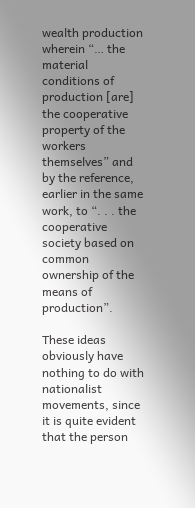wealth production wherein “… the material conditions of production [are] the cooperative property of the workers themselves” and by the reference, earlier in the same work, to “. . . the cooperative society based on common ownership of the means of production”.

These ideas obviously have nothing to do with nationalist movements, since it is quite evident that the person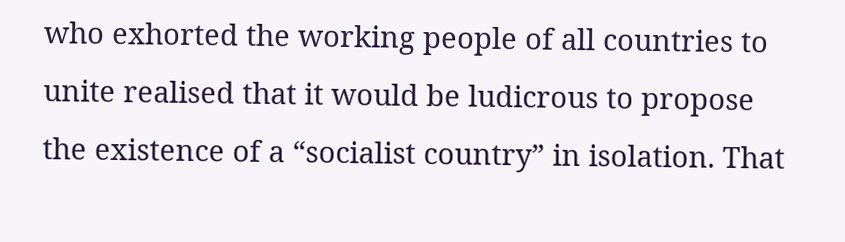who exhorted the working people of all countries to unite realised that it would be ludicrous to propose the existence of a “socialist country” in isolation. That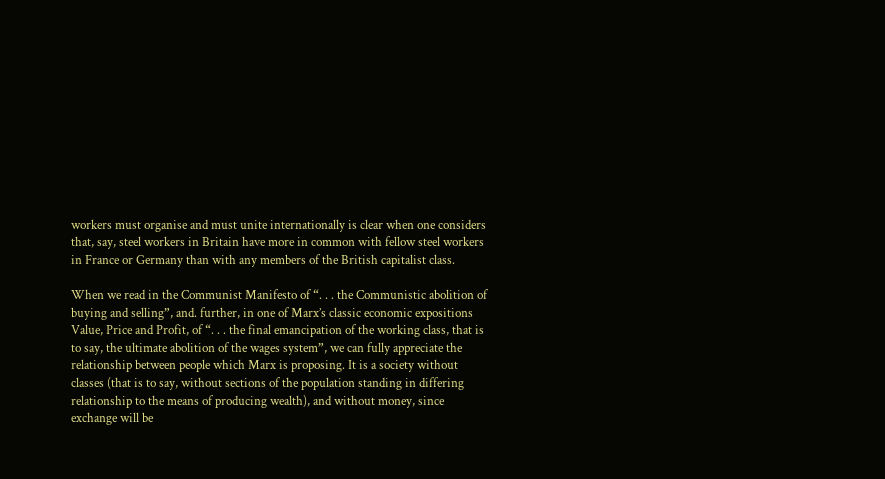workers must organise and must unite internationally is clear when one considers that, say, steel workers in Britain have more in common with fellow steel workers in France or Germany than with any members of the British capitalist class.

When we read in the Communist Manifesto of “. . . the Communistic abolition of buying and selling”, and. further, in one of Marx’s classic economic expositions Value, Price and Profit, of “. . . the final emancipation of the working class, that is to say, the ultimate abolition of the wages system”, we can fully appreciate the relationship between people which Marx is proposing. It is a society without classes (that is to say, without sections of the population standing in differing relationship to the means of producing wealth), and without money, since exchange will be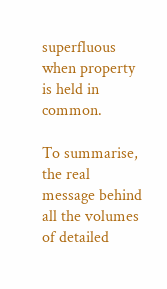superfluous when property is held in common.

To summarise, the real message behind all the volumes of detailed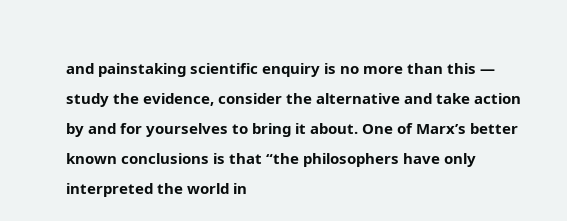and painstaking scientific enquiry is no more than this — study the evidence, consider the alternative and take action by and for yourselves to bring it about. One of Marx’s better known conclusions is that “the philosophers have only interpreted the world in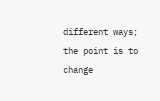different ways; the point is to change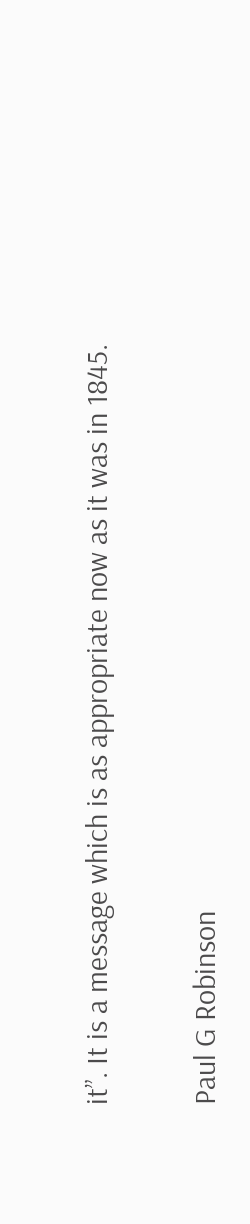it”. It is a message which is as appropriate now as it was in 1845.

Paul G Robinson